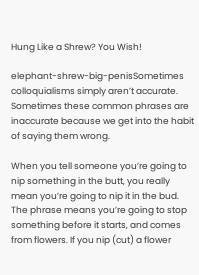Hung Like a Shrew? You Wish!

elephant-shrew-big-penisSometimes colloquialisms simply aren’t accurate.  Sometimes these common phrases are inaccurate because we get into the habit of saying them wrong.

When you tell someone you’re going to nip something in the butt, you really mean you’re going to nip it in the bud. The phrase means you’re going to stop something before it starts, and comes from flowers. If you nip (cut) a flower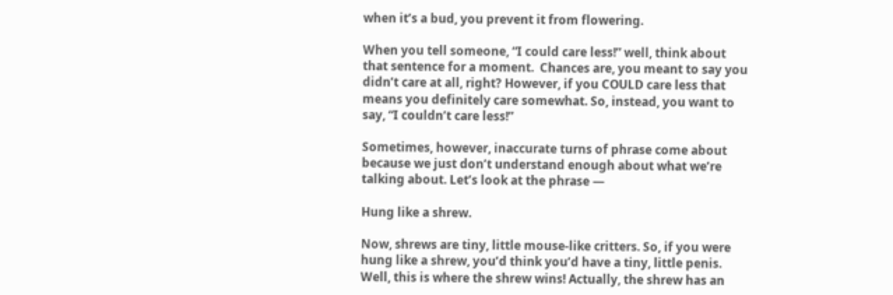when it’s a bud, you prevent it from flowering.

When you tell someone, “I could care less!” well, think about that sentence for a moment.  Chances are, you meant to say you didn’t care at all, right? However, if you COULD care less that means you definitely care somewhat. So, instead, you want to say, “I couldn’t care less!”

Sometimes, however, inaccurate turns of phrase come about because we just don’t understand enough about what we’re talking about. Let’s look at the phrase —

Hung like a shrew.

Now, shrews are tiny, little mouse-like critters. So, if you were hung like a shrew, you’d think you’d have a tiny, little penis. Well, this is where the shrew wins! Actually, the shrew has an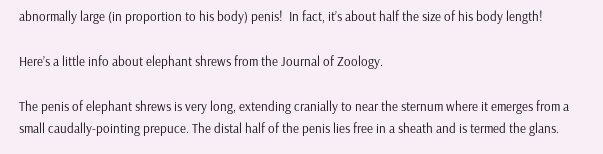abnormally large (in proportion to his body) penis!  In fact, it’s about half the size of his body length!

Here’s a little info about elephant shrews from the Journal of Zoology.

The penis of elephant shrews is very long, extending cranially to near the sternum where it emerges from a small caudally-pointing prepuce. The distal half of the penis lies free in a sheath and is termed the glans.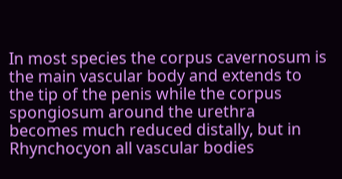In most species the corpus cavernosum is the main vascular body and extends to the tip of the penis while the corpus spongiosum around the urethra becomes much reduced distally, but in Rhynchocyon all vascular bodies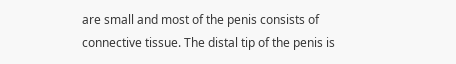are small and most of the penis consists of connective tissue. The distal tip of the penis is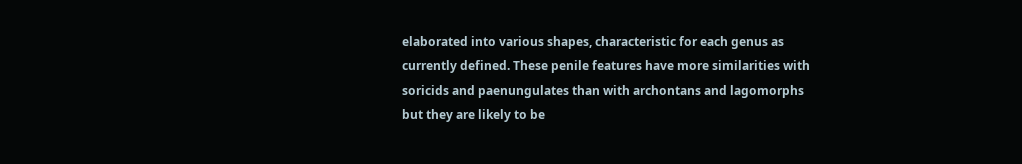elaborated into various shapes, characteristic for each genus as currently defined. These penile features have more similarities with soricids and paenungulates than with archontans and lagomorphs but they are likely to be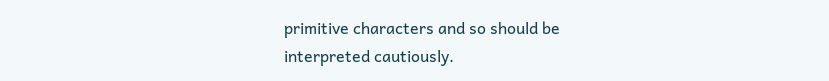primitive characters and so should be interpreted cautiously.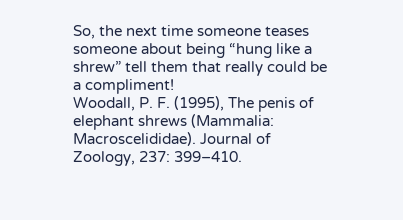So, the next time someone teases someone about being “hung like a shrew” tell them that really could be a compliment!
Woodall, P. F. (1995), The penis of elephant shrews (Mammalia: Macroscelididae). Journal of Zoology, 237: 399–410.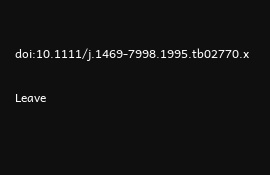doi:10.1111/j.1469-7998.1995.tb02770.x

Leave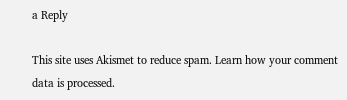a Reply

This site uses Akismet to reduce spam. Learn how your comment data is processed.